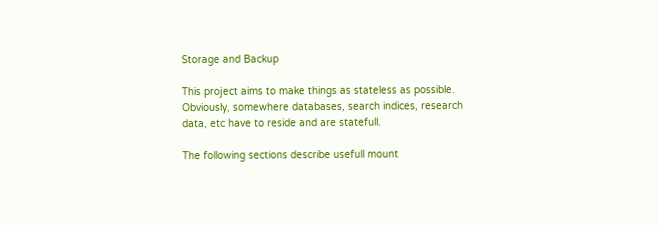Storage and Backup

This project aims to make things as stateless as possible. Obviously, somewhere databases, search indices, research data, etc have to reside and are statefull.

The following sections describe usefull mount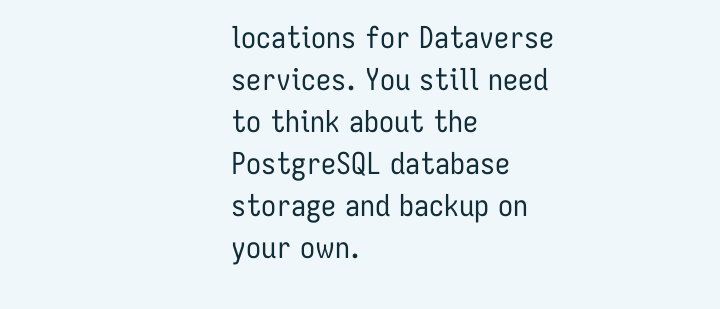locations for Dataverse services. You still need to think about the PostgreSQL database storage and backup on your own.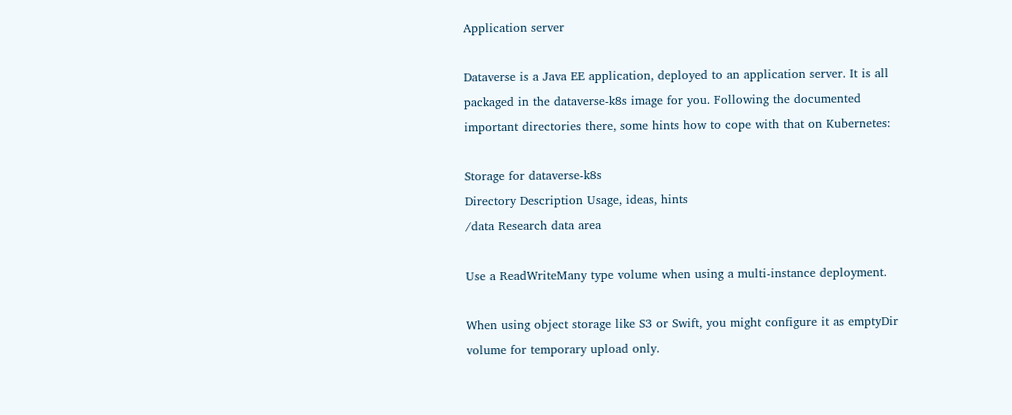Application server

Dataverse is a Java EE application, deployed to an application server. It is all packaged in the dataverse-k8s image for you. Following the documented important directories there, some hints how to cope with that on Kubernetes:

Storage for dataverse-k8s
Directory Description Usage, ideas, hints
/data Research data area

Use a ReadWriteMany type volume when using a multi-instance deployment.

When using object storage like S3 or Swift, you might configure it as emptyDir volume for temporary upload only.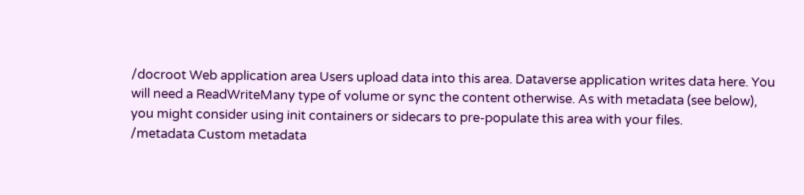/docroot Web application area Users upload data into this area. Dataverse application writes data here. You will need a ReadWriteMany type of volume or sync the content otherwise. As with metadata (see below), you might consider using init containers or sidecars to pre-populate this area with your files.
/metadata Custom metadata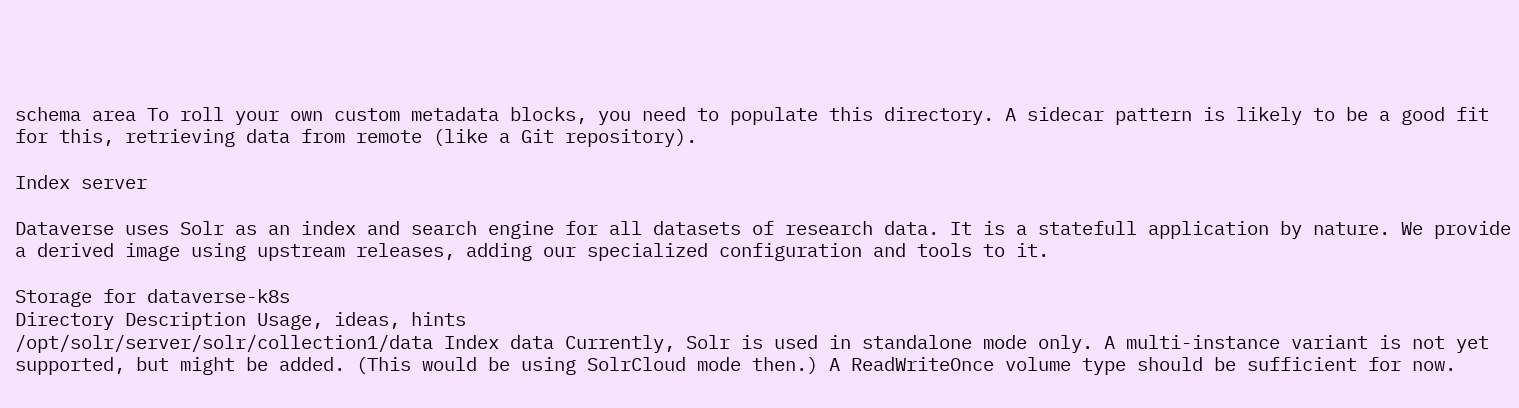schema area To roll your own custom metadata blocks, you need to populate this directory. A sidecar pattern is likely to be a good fit for this, retrieving data from remote (like a Git repository).

Index server

Dataverse uses Solr as an index and search engine for all datasets of research data. It is a statefull application by nature. We provide a derived image using upstream releases, adding our specialized configuration and tools to it.

Storage for dataverse-k8s
Directory Description Usage, ideas, hints
/opt/solr/server/solr/collection1/data Index data Currently, Solr is used in standalone mode only. A multi-instance variant is not yet supported, but might be added. (This would be using SolrCloud mode then.) A ReadWriteOnce volume type should be sufficient for now.